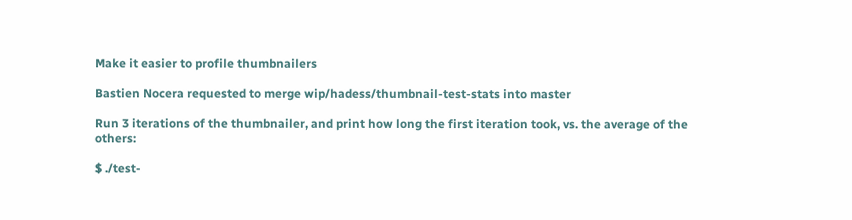Make it easier to profile thumbnailers

Bastien Nocera requested to merge wip/hadess/thumbnail-test-stats into master

Run 3 iterations of the thumbnailer, and print how long the first iteration took, vs. the average of the others:

$ ./test-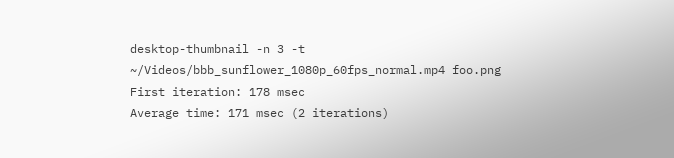desktop-thumbnail -n 3 -t ~/Videos/bbb_sunflower_1080p_60fps_normal.mp4 foo.png
First iteration: 178 msec
Average time: 171 msec (2 iterations)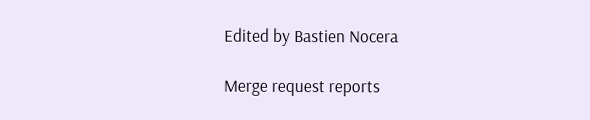Edited by Bastien Nocera

Merge request reports